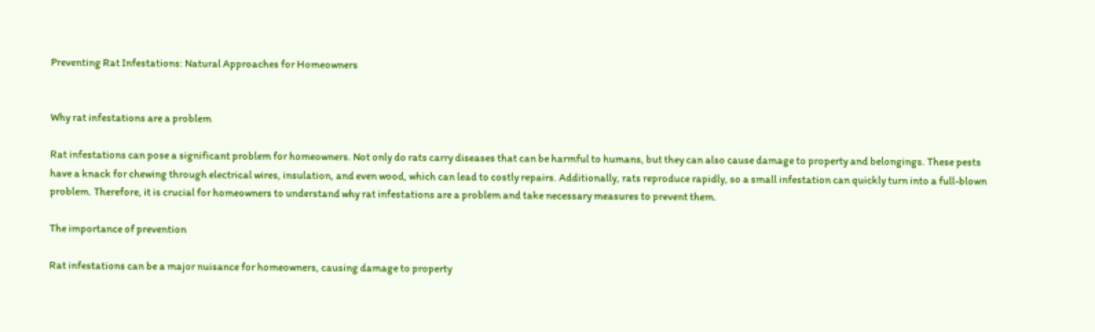Preventing Rat Infestations: Natural Approaches for Homeowners


Why rat infestations are a problem

Rat infestations can pose a significant problem for homeowners. Not only do rats carry diseases that can be harmful to humans, but they can also cause damage to property and belongings. These pests have a knack for chewing through electrical wires, insulation, and even wood, which can lead to costly repairs. Additionally, rats reproduce rapidly, so a small infestation can quickly turn into a full-blown problem. Therefore, it is crucial for homeowners to understand why rat infestations are a problem and take necessary measures to prevent them.

The importance of prevention

Rat infestations can be a major nuisance for homeowners, causing damage to property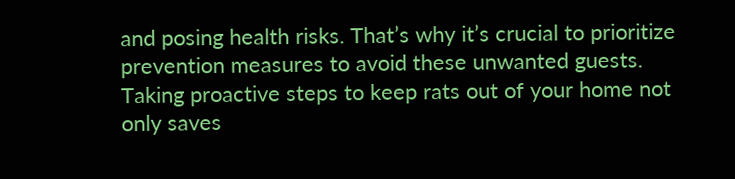and posing health risks. That’s why it’s crucial to prioritize prevention measures to avoid these unwanted guests. Taking proactive steps to keep rats out of your home not only saves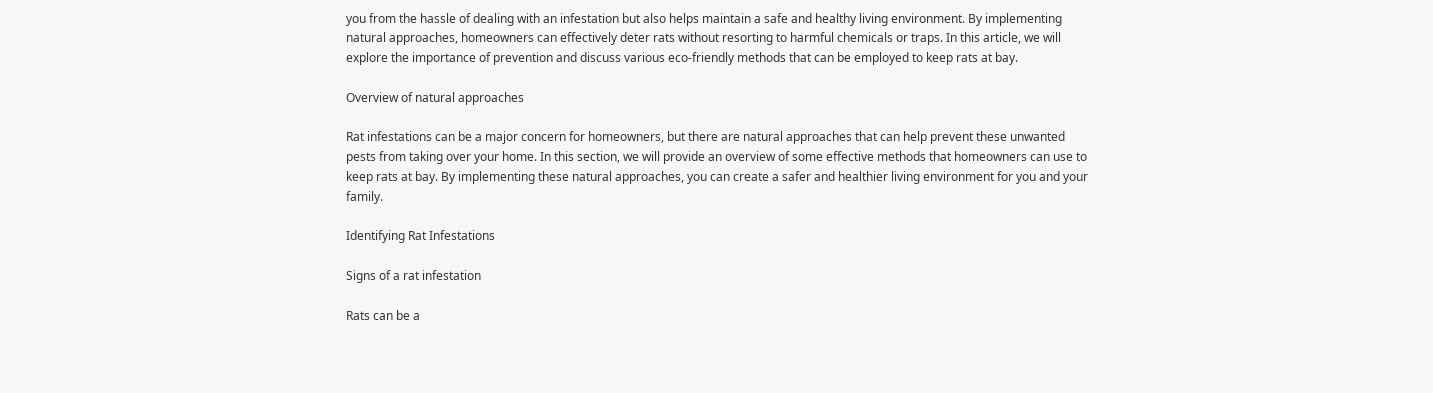you from the hassle of dealing with an infestation but also helps maintain a safe and healthy living environment. By implementing natural approaches, homeowners can effectively deter rats without resorting to harmful chemicals or traps. In this article, we will explore the importance of prevention and discuss various eco-friendly methods that can be employed to keep rats at bay.

Overview of natural approaches

Rat infestations can be a major concern for homeowners, but there are natural approaches that can help prevent these unwanted pests from taking over your home. In this section, we will provide an overview of some effective methods that homeowners can use to keep rats at bay. By implementing these natural approaches, you can create a safer and healthier living environment for you and your family.

Identifying Rat Infestations

Signs of a rat infestation

Rats can be a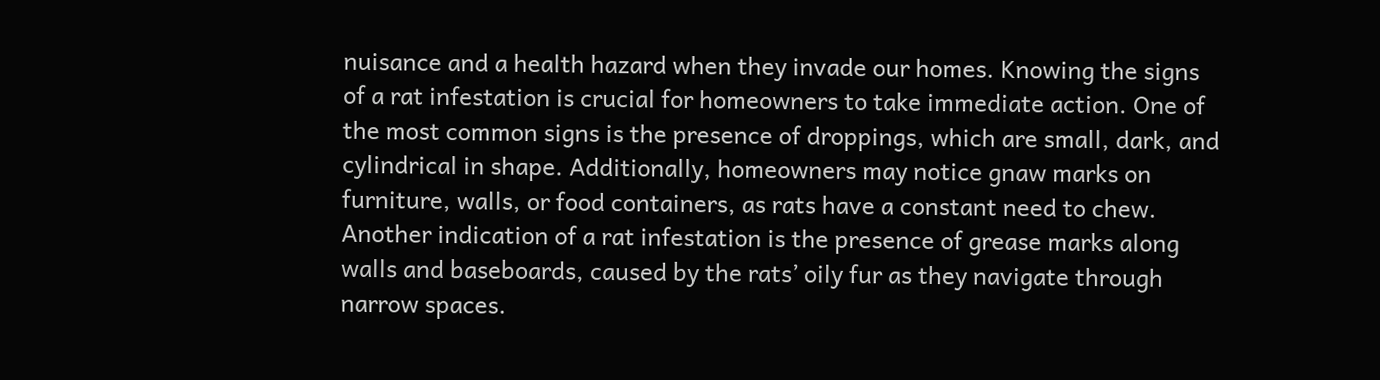nuisance and a health hazard when they invade our homes. Knowing the signs of a rat infestation is crucial for homeowners to take immediate action. One of the most common signs is the presence of droppings, which are small, dark, and cylindrical in shape. Additionally, homeowners may notice gnaw marks on furniture, walls, or food containers, as rats have a constant need to chew. Another indication of a rat infestation is the presence of grease marks along walls and baseboards, caused by the rats’ oily fur as they navigate through narrow spaces.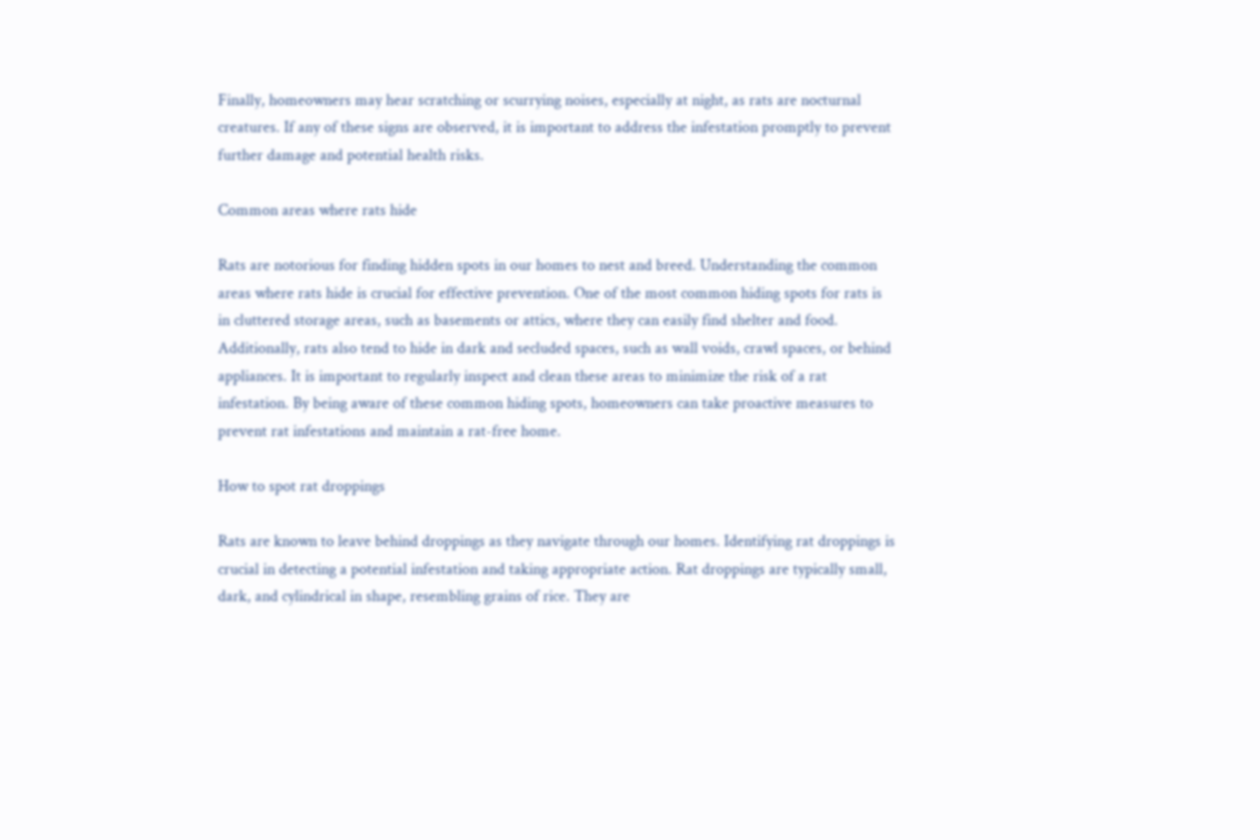Finally, homeowners may hear scratching or scurrying noises, especially at night, as rats are nocturnal creatures. If any of these signs are observed, it is important to address the infestation promptly to prevent further damage and potential health risks.

Common areas where rats hide

Rats are notorious for finding hidden spots in our homes to nest and breed. Understanding the common areas where rats hide is crucial for effective prevention. One of the most common hiding spots for rats is in cluttered storage areas, such as basements or attics, where they can easily find shelter and food. Additionally, rats also tend to hide in dark and secluded spaces, such as wall voids, crawl spaces, or behind appliances. It is important to regularly inspect and clean these areas to minimize the risk of a rat infestation. By being aware of these common hiding spots, homeowners can take proactive measures to prevent rat infestations and maintain a rat-free home.

How to spot rat droppings

Rats are known to leave behind droppings as they navigate through our homes. Identifying rat droppings is crucial in detecting a potential infestation and taking appropriate action. Rat droppings are typically small, dark, and cylindrical in shape, resembling grains of rice. They are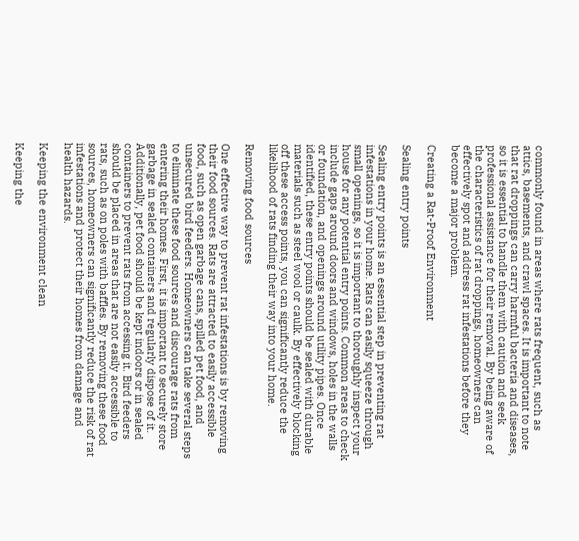commonly found in areas where rats frequent, such as attics, basements, and crawl spaces. It is important to note that rat droppings can carry harmful bacteria and diseases, so it is essential to handle them with caution and seek professional assistance for their removal. By being aware of the characteristics of rat droppings, homeowners can effectively spot and address rat infestations before they become a major problem.

Creating a Rat-Proof Environment

Sealing entry points

Sealing entry points is an essential step in preventing rat infestations in your home. Rats can easily squeeze through small openings, so it is important to thoroughly inspect your house for any potential entry points. Common areas to check include gaps around doors and windows, holes in the walls or foundation, and openings around utility pipes. Once identified, these entry points should be sealed with durable materials such as steel wool or caulk. By effectively blocking off these access points, you can significantly reduce the likelihood of rats finding their way into your home.

Removing food sources

One effective way to prevent rat infestations is by removing their food sources. Rats are attracted to easily accessible food, such as open garbage cans, spilled pet food, and unsecured bird feeders. Homeowners can take several steps to eliminate these food sources and discourage rats from entering their homes. First, it is important to securely store garbage in sealed containers and regularly dispose of it. Additionally, pet food should be kept indoors or in sealed containers to prevent rats from accessing it. Bird feeders should be placed in areas that are not easily accessible to rats, such as on poles with baffles. By removing these food sources, homeowners can significantly reduce the risk of rat infestations and protect their homes from damage and health hazards.

Keeping the environment clean

Keeping the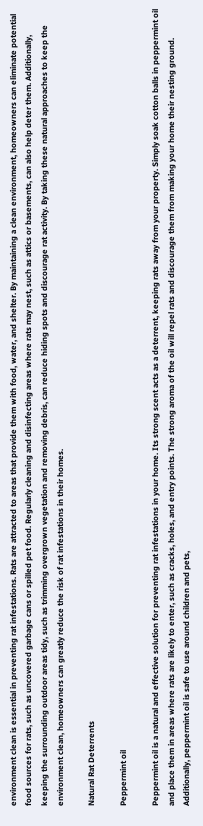environment clean is essential in preventing rat infestations. Rats are attracted to areas that provide them with food, water, and shelter. By maintaining a clean environment, homeowners can eliminate potential food sources for rats, such as uncovered garbage cans or spilled pet food. Regularly cleaning and disinfecting areas where rats may nest, such as attics or basements, can also help deter them. Additionally, keeping the surrounding outdoor areas tidy, such as trimming overgrown vegetation and removing debris, can reduce hiding spots and discourage rat activity. By taking these natural approaches to keep the environment clean, homeowners can greatly reduce the risk of rat infestations in their homes.

Natural Rat Deterrents

Peppermint oil

Peppermint oil is a natural and effective solution for preventing rat infestations in your home. Its strong scent acts as a deterrent, keeping rats away from your property. Simply soak cotton balls in peppermint oil and place them in areas where rats are likely to enter, such as cracks, holes, and entry points. The strong aroma of the oil will repel rats and discourage them from making your home their nesting ground. Additionally, peppermint oil is safe to use around children and pets,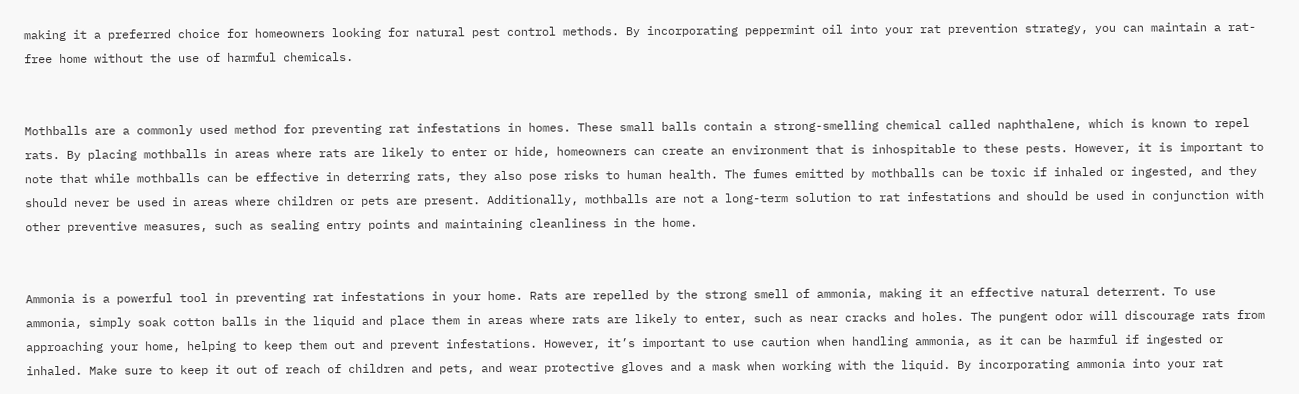making it a preferred choice for homeowners looking for natural pest control methods. By incorporating peppermint oil into your rat prevention strategy, you can maintain a rat-free home without the use of harmful chemicals.


Mothballs are a commonly used method for preventing rat infestations in homes. These small balls contain a strong-smelling chemical called naphthalene, which is known to repel rats. By placing mothballs in areas where rats are likely to enter or hide, homeowners can create an environment that is inhospitable to these pests. However, it is important to note that while mothballs can be effective in deterring rats, they also pose risks to human health. The fumes emitted by mothballs can be toxic if inhaled or ingested, and they should never be used in areas where children or pets are present. Additionally, mothballs are not a long-term solution to rat infestations and should be used in conjunction with other preventive measures, such as sealing entry points and maintaining cleanliness in the home.


Ammonia is a powerful tool in preventing rat infestations in your home. Rats are repelled by the strong smell of ammonia, making it an effective natural deterrent. To use ammonia, simply soak cotton balls in the liquid and place them in areas where rats are likely to enter, such as near cracks and holes. The pungent odor will discourage rats from approaching your home, helping to keep them out and prevent infestations. However, it’s important to use caution when handling ammonia, as it can be harmful if ingested or inhaled. Make sure to keep it out of reach of children and pets, and wear protective gloves and a mask when working with the liquid. By incorporating ammonia into your rat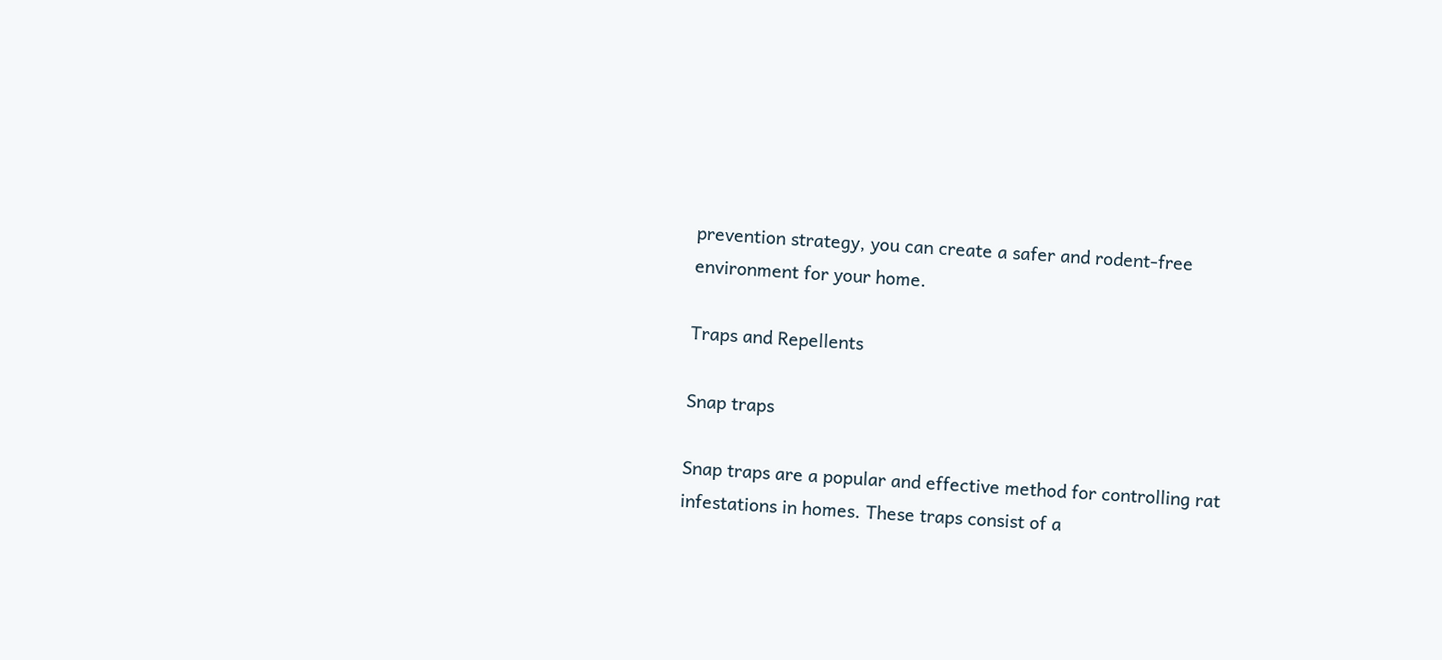prevention strategy, you can create a safer and rodent-free environment for your home.

Traps and Repellents

Snap traps

Snap traps are a popular and effective method for controlling rat infestations in homes. These traps consist of a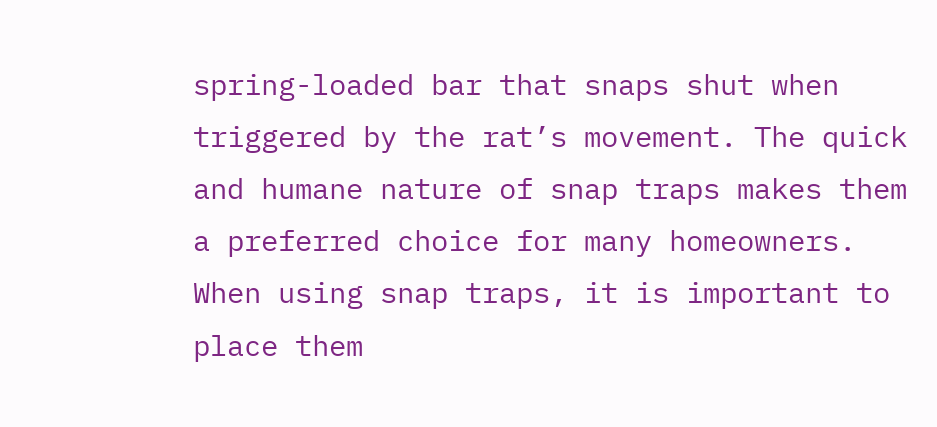spring-loaded bar that snaps shut when triggered by the rat’s movement. The quick and humane nature of snap traps makes them a preferred choice for many homeowners. When using snap traps, it is important to place them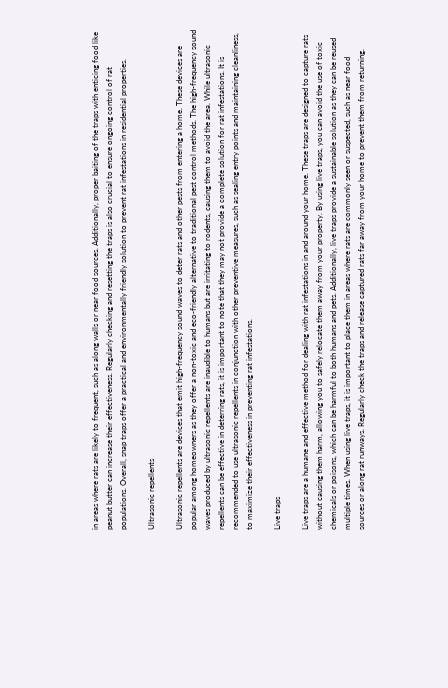in areas where rats are likely to frequent, such as along walls or near food sources. Additionally, proper baiting of the traps with enticing food like peanut butter can increase their effectiveness. Regularly checking and resetting the traps is also crucial to ensure ongoing control of rat populations. Overall, snap traps offer a practical and environmentally friendly solution to prevent rat infestations in residential properties.

Ultrasonic repellents

Ultrasonic repellents are devices that emit high-frequency sound waves to deter rats and other pests from entering a home. These devices are popular among homeowners as they offer a non-toxic and eco-friendly alternative to traditional pest control methods. The high-frequency sound waves produced by ultrasonic repellents are inaudible to humans but are irritating to rodents, causing them to avoid the area. While ultrasonic repellents can be effective in deterring rats, it is important to note that they may not provide a complete solution for rat infestations. It is recommended to use ultrasonic repellents in conjunction with other preventive measures, such as sealing entry points and maintaining cleanliness, to maximize their effectiveness in preventing rat infestations.

Live traps

Live traps are a humane and effective method for dealing with rat infestations in and around your home. These traps are designed to capture rats without causing them harm, allowing you to safely relocate them away from your property. By using live traps, you can avoid the use of toxic chemicals or poisons, which can be harmful to both humans and pets. Additionally, live traps provide a sustainable solution as they can be reused multiple times. When using live traps, it is important to place them in areas where rats are commonly seen or suspected, such as near food sources or along rat runways. Regularly check the traps and release captured rats far away from your home to prevent them from returning.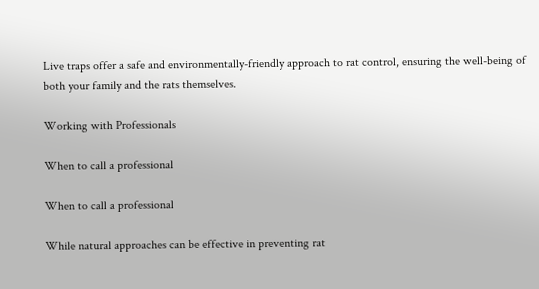Live traps offer a safe and environmentally-friendly approach to rat control, ensuring the well-being of both your family and the rats themselves.

Working with Professionals

When to call a professional

When to call a professional

While natural approaches can be effective in preventing rat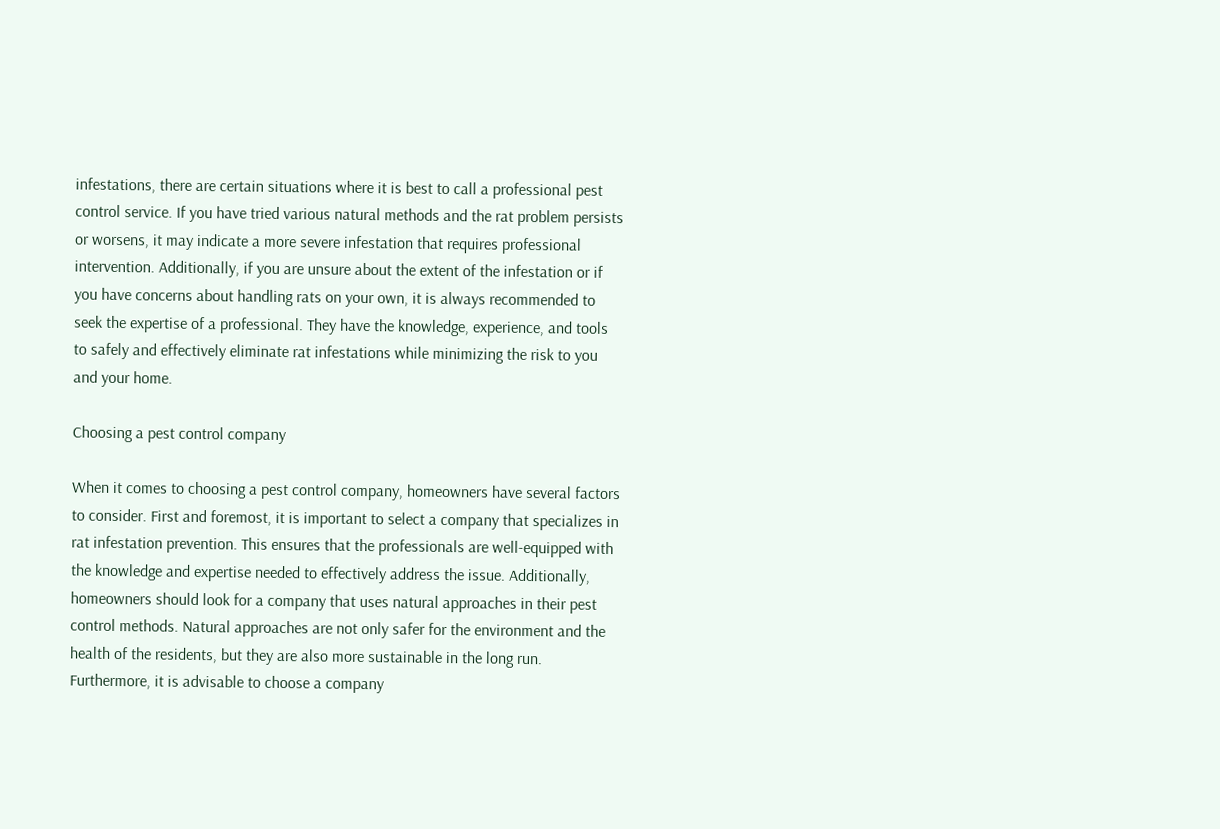infestations, there are certain situations where it is best to call a professional pest control service. If you have tried various natural methods and the rat problem persists or worsens, it may indicate a more severe infestation that requires professional intervention. Additionally, if you are unsure about the extent of the infestation or if you have concerns about handling rats on your own, it is always recommended to seek the expertise of a professional. They have the knowledge, experience, and tools to safely and effectively eliminate rat infestations while minimizing the risk to you and your home.

Choosing a pest control company

When it comes to choosing a pest control company, homeowners have several factors to consider. First and foremost, it is important to select a company that specializes in rat infestation prevention. This ensures that the professionals are well-equipped with the knowledge and expertise needed to effectively address the issue. Additionally, homeowners should look for a company that uses natural approaches in their pest control methods. Natural approaches are not only safer for the environment and the health of the residents, but they are also more sustainable in the long run. Furthermore, it is advisable to choose a company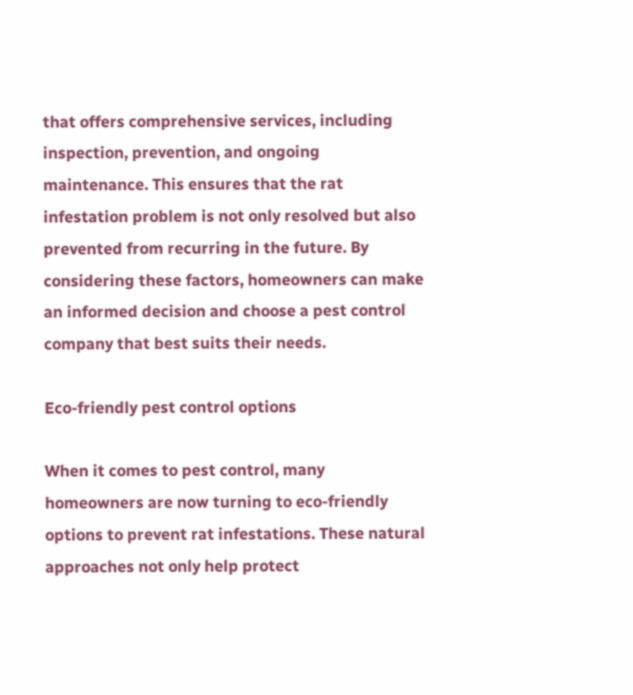that offers comprehensive services, including inspection, prevention, and ongoing maintenance. This ensures that the rat infestation problem is not only resolved but also prevented from recurring in the future. By considering these factors, homeowners can make an informed decision and choose a pest control company that best suits their needs.

Eco-friendly pest control options

When it comes to pest control, many homeowners are now turning to eco-friendly options to prevent rat infestations. These natural approaches not only help protect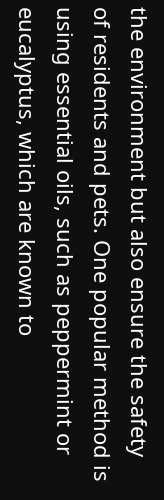the environment but also ensure the safety of residents and pets. One popular method is using essential oils, such as peppermint or eucalyptus, which are known to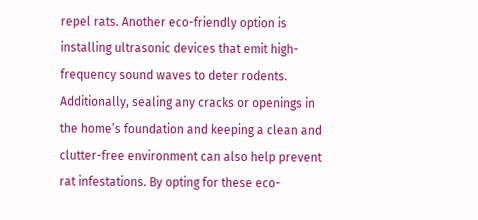repel rats. Another eco-friendly option is installing ultrasonic devices that emit high-frequency sound waves to deter rodents. Additionally, sealing any cracks or openings in the home’s foundation and keeping a clean and clutter-free environment can also help prevent rat infestations. By opting for these eco-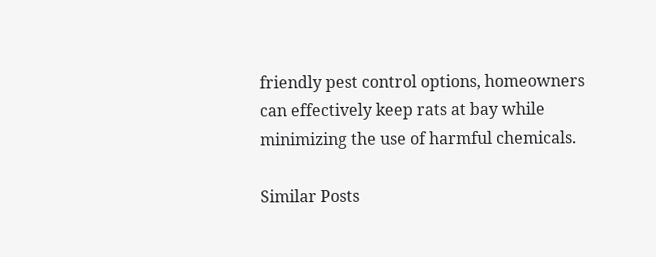friendly pest control options, homeowners can effectively keep rats at bay while minimizing the use of harmful chemicals.

Similar Posts